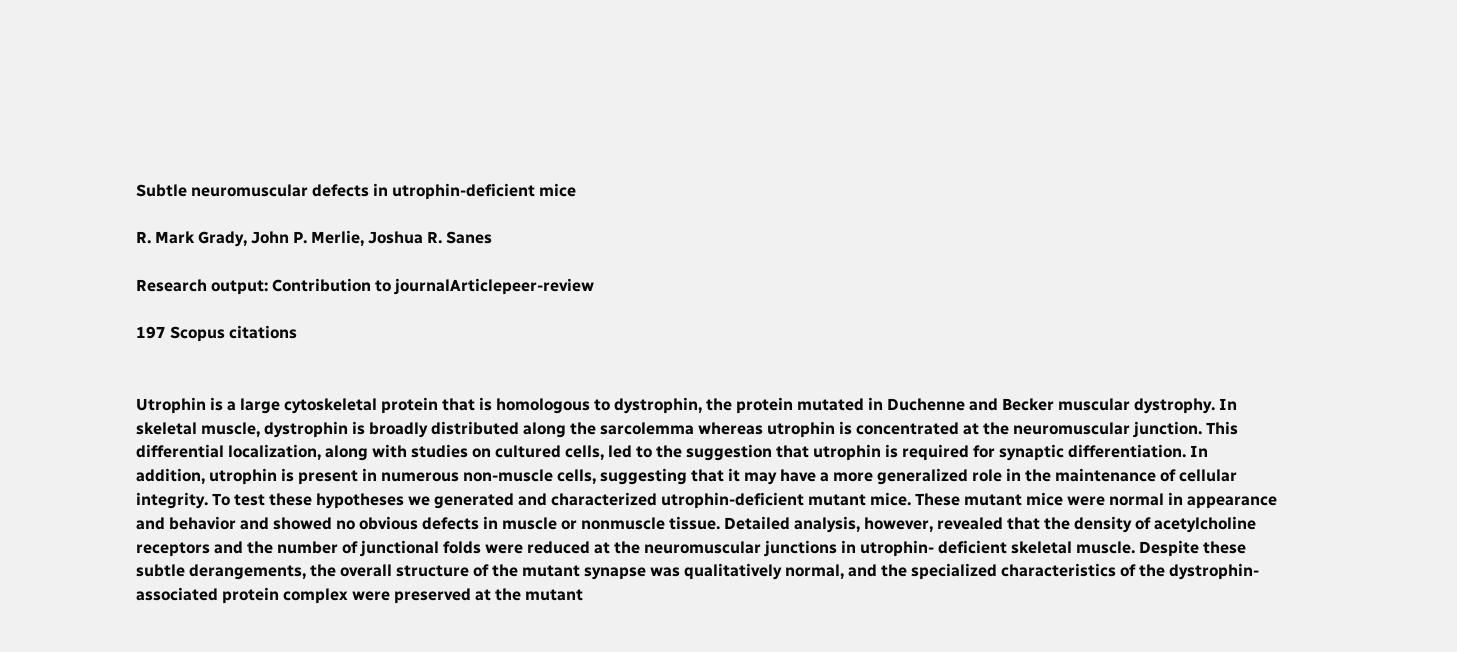Subtle neuromuscular defects in utrophin-deficient mice

R. Mark Grady, John P. Merlie, Joshua R. Sanes

Research output: Contribution to journalArticlepeer-review

197 Scopus citations


Utrophin is a large cytoskeletal protein that is homologous to dystrophin, the protein mutated in Duchenne and Becker muscular dystrophy. In skeletal muscle, dystrophin is broadly distributed along the sarcolemma whereas utrophin is concentrated at the neuromuscular junction. This differential localization, along with studies on cultured cells, led to the suggestion that utrophin is required for synaptic differentiation. In addition, utrophin is present in numerous non-muscle cells, suggesting that it may have a more generalized role in the maintenance of cellular integrity. To test these hypotheses we generated and characterized utrophin-deficient mutant mice. These mutant mice were normal in appearance and behavior and showed no obvious defects in muscle or nonmuscle tissue. Detailed analysis, however, revealed that the density of acetylcholine receptors and the number of junctional folds were reduced at the neuromuscular junctions in utrophin- deficient skeletal muscle. Despite these subtle derangements, the overall structure of the mutant synapse was qualitatively normal, and the specialized characteristics of the dystrophin-associated protein complex were preserved at the mutant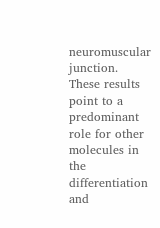neuromuscular junction. These results point to a predominant role for other molecules in the differentiation and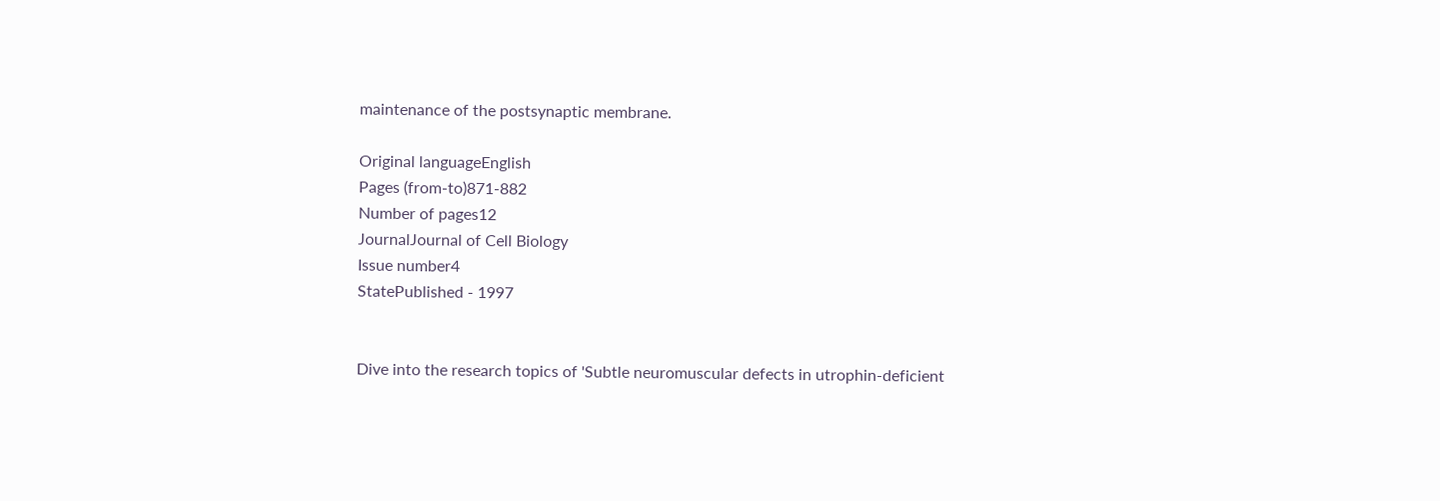maintenance of the postsynaptic membrane.

Original languageEnglish
Pages (from-to)871-882
Number of pages12
JournalJournal of Cell Biology
Issue number4
StatePublished - 1997


Dive into the research topics of 'Subtle neuromuscular defects in utrophin-deficient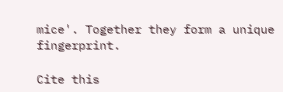mice'. Together they form a unique fingerprint.

Cite this